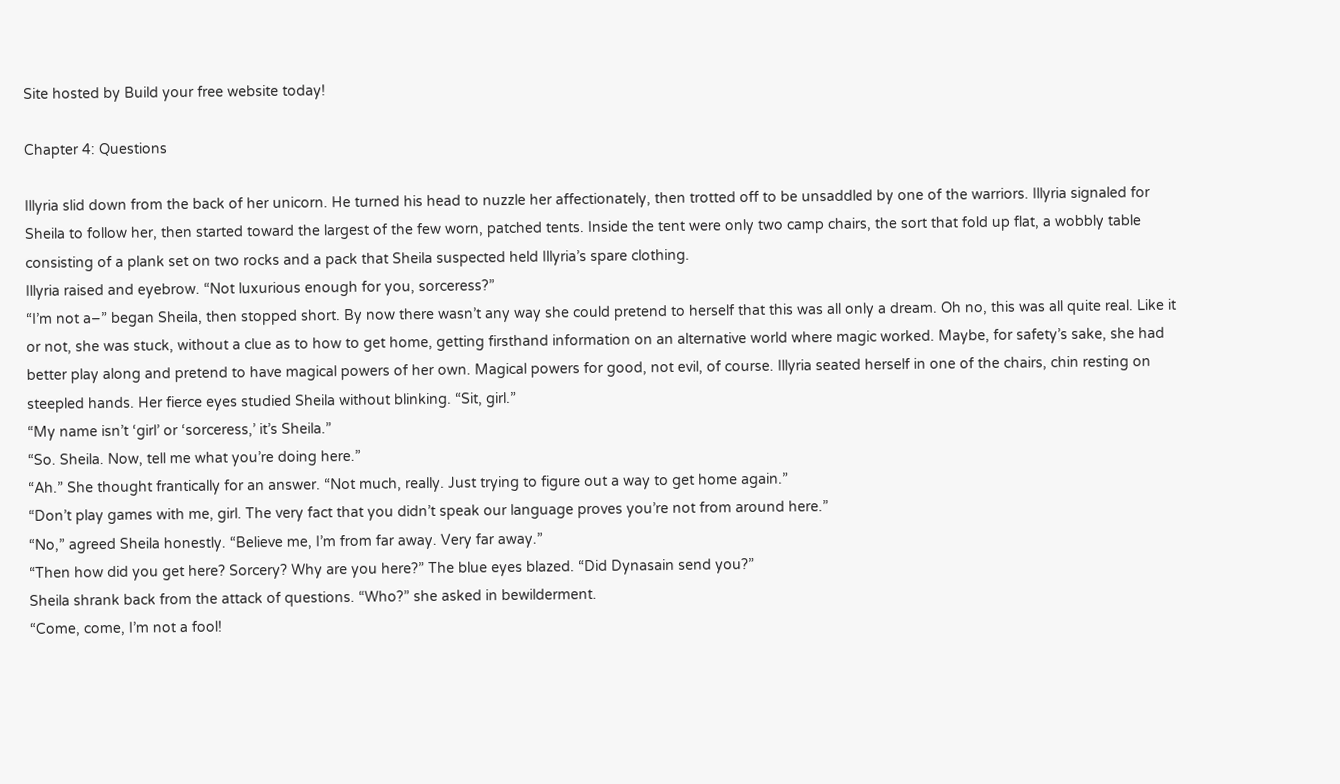Site hosted by Build your free website today!

Chapter 4: Questions

Illyria slid down from the back of her unicorn. He turned his head to nuzzle her affectionately, then trotted off to be unsaddled by one of the warriors. Illyria signaled for Sheila to follow her, then started toward the largest of the few worn, patched tents. Inside the tent were only two camp chairs, the sort that fold up flat, a wobbly table consisting of a plank set on two rocks and a pack that Sheila suspected held Illyria’s spare clothing.
Illyria raised and eyebrow. “Not luxurious enough for you, sorceress?”
“I’m not a–” began Sheila, then stopped short. By now there wasn’t any way she could pretend to herself that this was all only a dream. Oh no, this was all quite real. Like it or not, she was stuck, without a clue as to how to get home, getting firsthand information on an alternative world where magic worked. Maybe, for safety’s sake, she had better play along and pretend to have magical powers of her own. Magical powers for good, not evil, of course. Illyria seated herself in one of the chairs, chin resting on steepled hands. Her fierce eyes studied Sheila without blinking. “Sit, girl.”
“My name isn’t ‘girl’ or ‘sorceress,’ it’s Sheila.”
“So. Sheila. Now, tell me what you’re doing here.”
“Ah.” She thought frantically for an answer. “Not much, really. Just trying to figure out a way to get home again.”
“Don’t play games with me, girl. The very fact that you didn’t speak our language proves you’re not from around here.”
“No,” agreed Sheila honestly. “Believe me, I’m from far away. Very far away.”
“Then how did you get here? Sorcery? Why are you here?” The blue eyes blazed. “Did Dynasain send you?”
Sheila shrank back from the attack of questions. “Who?” she asked in bewilderment.
“Come, come, I’m not a fool!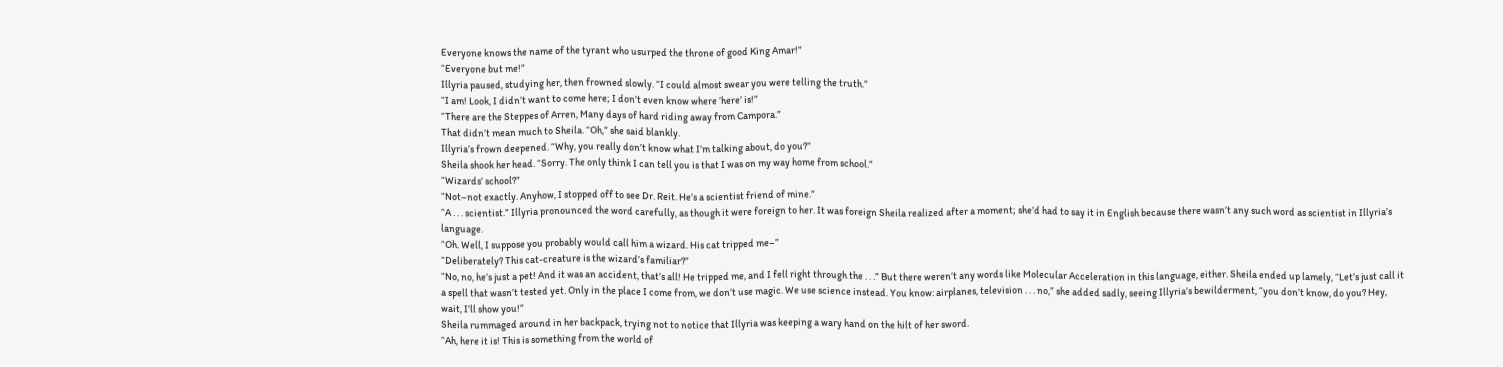Everyone knows the name of the tyrant who usurped the throne of good King Amar!”
“Everyone but me!”
Illyria paused, studying her, then frowned slowly. “I could almost swear you were telling the truth.”
“I am! Look, I didn’t want to come here; I don’t even know where ‘here’ is!”
“There are the Steppes of Arren, Many days of hard riding away from Campora.”
That didn’t mean much to Sheila. “Oh,” she said blankly.
Illyria’s frown deepened. “Why, you really don’t know what I’m talking about, do you?”
Sheila shook her head. “Sorry. The only think I can tell you is that I was on my way home from school.”
“Wizards’ school?”
“Not–not exactly. Anyhow, I stopped off to see Dr. Reit. He’s a scientist friend of mine.”
“A . . . scientist.” Illyria pronounced the word carefully, as though it were foreign to her. It was foreign Sheila realized after a moment; she’d had to say it in English because there wasn’t any such word as scientist in Illyria’s language.
“Oh. Well, I suppose you probably would call him a wizard. His cat tripped me–”
“Deliberately? This cat-creature is the wizard’s familiar?”
“No, no, he’s just a pet! And it was an accident, that’s all! He tripped me, and I fell right through the . . .” But there weren’t any words like Molecular Acceleration in this language, either. Sheila ended up lamely, “Let’s just call it a spell that wasn’t tested yet. Only in the place I come from, we don’t use magic. We use science instead. You know: airplanes, television . . . no,” she added sadly, seeing Illyria’s bewilderment, “you don’t know, do you? Hey, wait, I’ll show you!”
Sheila rummaged around in her backpack, trying not to notice that Illyria was keeping a wary hand on the hilt of her sword.
“Ah, here it is! This is something from the world of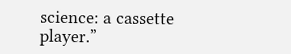science: a cassette player.”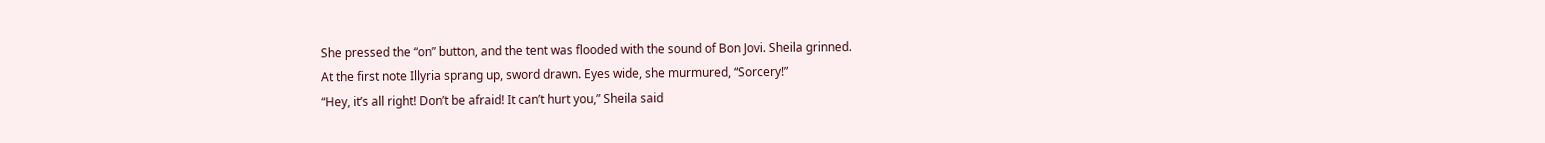She pressed the “on” button, and the tent was flooded with the sound of Bon Jovi. Sheila grinned.
At the first note Illyria sprang up, sword drawn. Eyes wide, she murmured, “Sorcery!”
“Hey, it’s all right! Don’t be afraid! It can’t hurt you,” Sheila said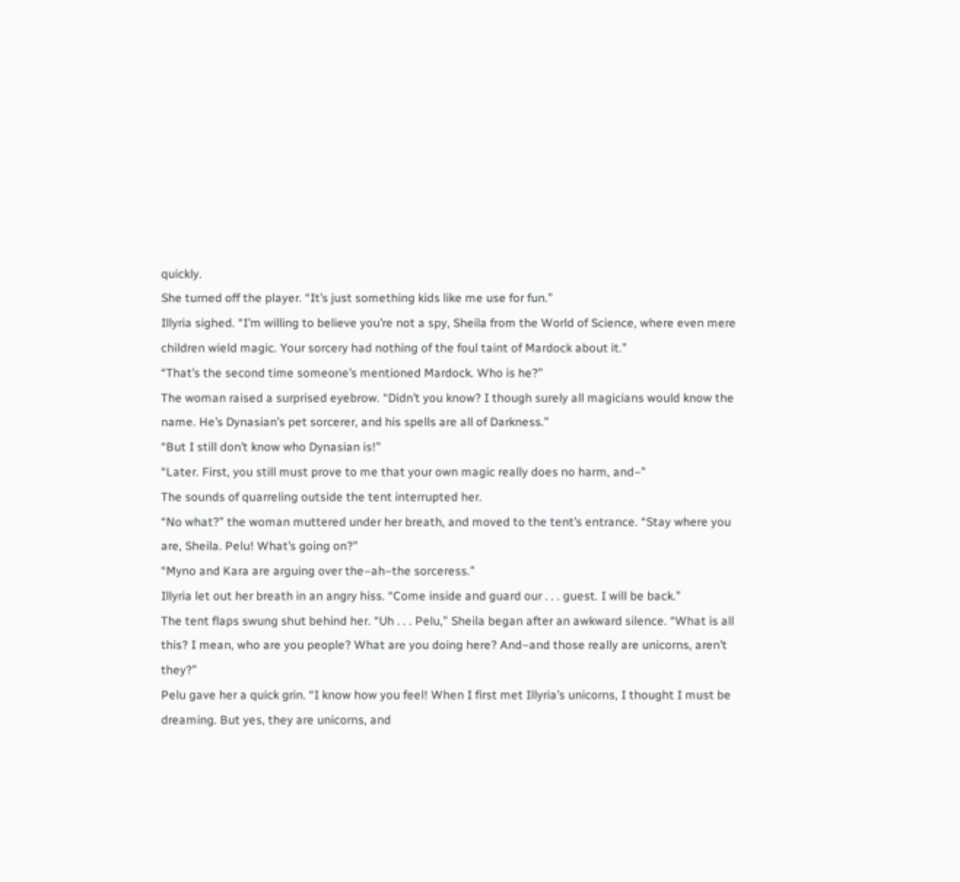quickly.
She turned off the player. “It’s just something kids like me use for fun.”
Illyria sighed. “I’m willing to believe you’re not a spy, Sheila from the World of Science, where even mere children wield magic. Your sorcery had nothing of the foul taint of Mardock about it.”
“That’s the second time someone’s mentioned Mardock. Who is he?”
The woman raised a surprised eyebrow. “Didn’t you know? I though surely all magicians would know the name. He’s Dynasian’s pet sorcerer, and his spells are all of Darkness.”
“But I still don’t know who Dynasian is!”
“Later. First, you still must prove to me that your own magic really does no harm, and–”
The sounds of quarreling outside the tent interrupted her.
“No what?” the woman muttered under her breath, and moved to the tent’s entrance. “Stay where you are, Sheila. Pelu! What’s going on?”
“Myno and Kara are arguing over the–ah–the sorceress.”
Illyria let out her breath in an angry hiss. “Come inside and guard our . . . guest. I will be back.”
The tent flaps swung shut behind her. “Uh . . . Pelu,” Sheila began after an awkward silence. “What is all this? I mean, who are you people? What are you doing here? And–and those really are unicorns, aren’t they?”
Pelu gave her a quick grin. “I know how you feel! When I first met Illyria’s unicorns, I thought I must be dreaming. But yes, they are unicorns, and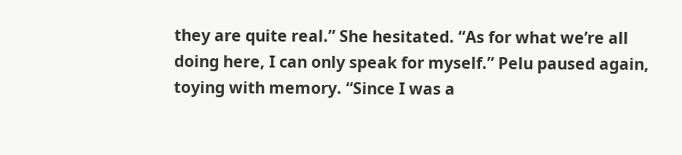they are quite real.” She hesitated. “As for what we’re all doing here, I can only speak for myself.” Pelu paused again, toying with memory. “Since I was a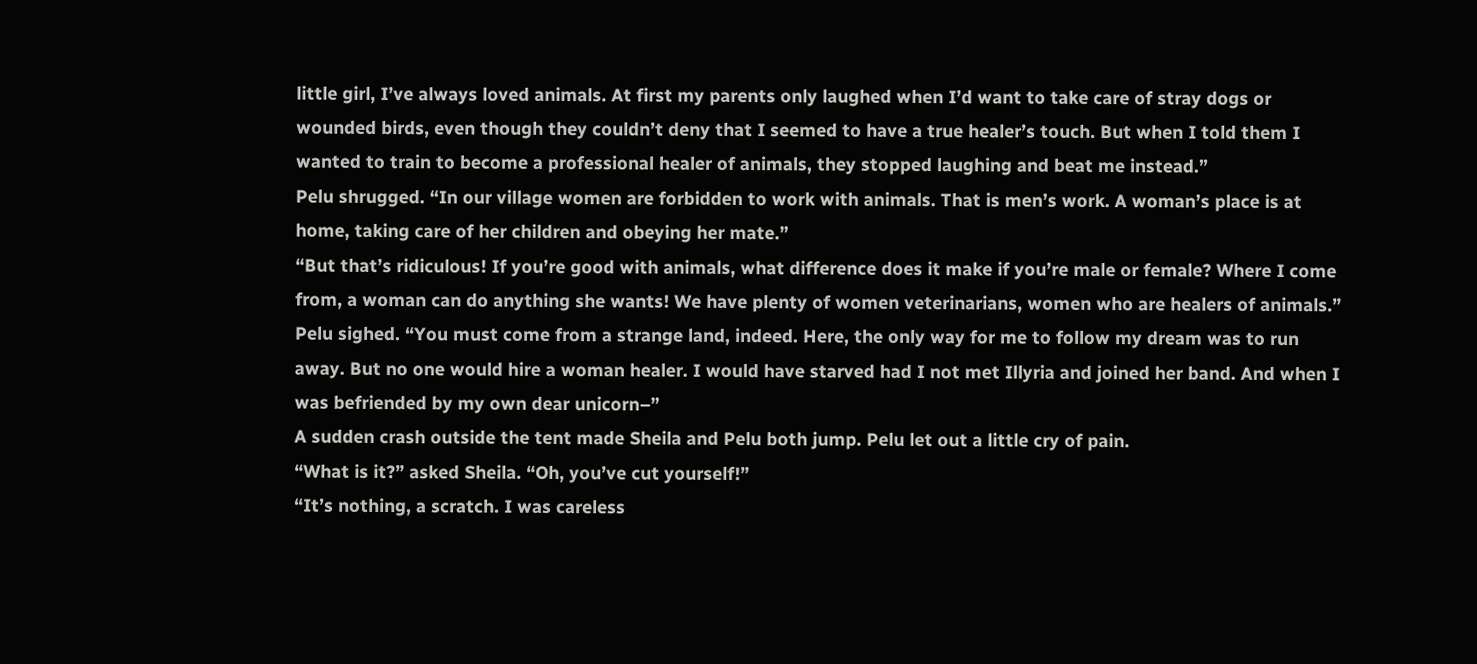little girl, I’ve always loved animals. At first my parents only laughed when I’d want to take care of stray dogs or wounded birds, even though they couldn’t deny that I seemed to have a true healer’s touch. But when I told them I wanted to train to become a professional healer of animals, they stopped laughing and beat me instead.”
Pelu shrugged. “In our village women are forbidden to work with animals. That is men’s work. A woman’s place is at home, taking care of her children and obeying her mate.”
“But that’s ridiculous! If you’re good with animals, what difference does it make if you’re male or female? Where I come from, a woman can do anything she wants! We have plenty of women veterinarians, women who are healers of animals.”
Pelu sighed. “You must come from a strange land, indeed. Here, the only way for me to follow my dream was to run away. But no one would hire a woman healer. I would have starved had I not met Illyria and joined her band. And when I was befriended by my own dear unicorn–”
A sudden crash outside the tent made Sheila and Pelu both jump. Pelu let out a little cry of pain.
“What is it?” asked Sheila. “Oh, you’ve cut yourself!”
“It’s nothing, a scratch. I was careless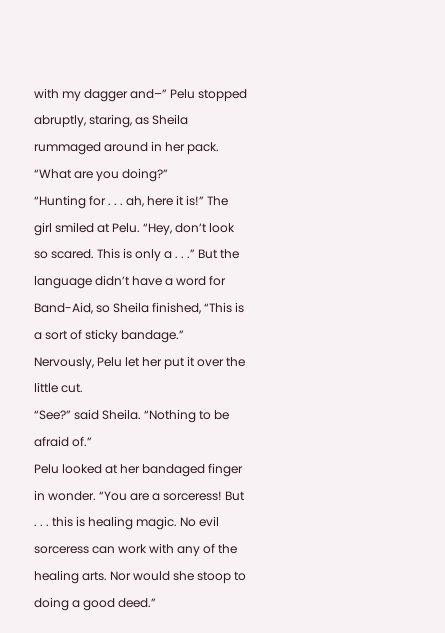with my dagger and–” Pelu stopped abruptly, staring, as Sheila rummaged around in her pack. “What are you doing?”
“Hunting for . . . ah, here it is!” The girl smiled at Pelu. “Hey, don’t look so scared. This is only a . . .” But the language didn’t have a word for Band-Aid, so Sheila finished, “This is a sort of sticky bandage.”
Nervously, Pelu let her put it over the little cut.
“See?” said Sheila. “Nothing to be afraid of.”
Pelu looked at her bandaged finger in wonder. “You are a sorceress! But . . . this is healing magic. No evil sorceress can work with any of the healing arts. Nor would she stoop to doing a good deed.”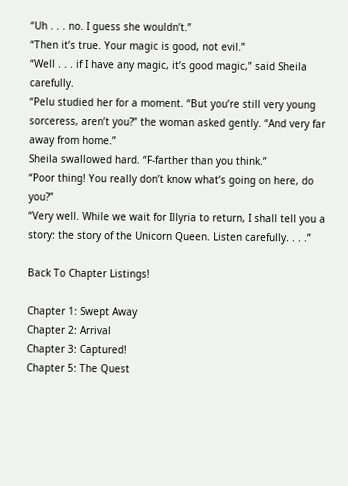“Uh . . . no. I guess she wouldn’t.”
“Then it’s true. Your magic is good, not evil.”
“Well . . . if I have any magic, it’s good magic,” said Sheila carefully.
“Pelu studied her for a moment. “But you’re still very young sorceress, aren’t you?” the woman asked gently. “And very far away from home.”
Sheila swallowed hard. “F-farther than you think.”
“Poor thing! You really don’t know what’s going on here, do you?”
“Very well. While we wait for Illyria to return, I shall tell you a story: the story of the Unicorn Queen. Listen carefully. . . .”

Back To Chapter Listings!

Chapter 1: Swept Away
Chapter 2: Arrival
Chapter 3: Captured!
Chapter 5: The Quest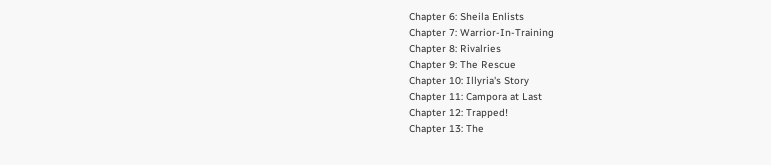Chapter 6: Sheila Enlists
Chapter 7: Warrior-In-Training
Chapter 8: Rivalries
Chapter 9: The Rescue
Chapter 10: Illyria's Story
Chapter 11: Campora at Last
Chapter 12: Trapped!
Chapter 13: The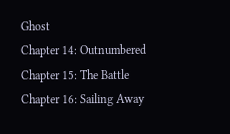Ghost
Chapter 14: Outnumbered
Chapter 15: The Battle
Chapter 16: Sailing Away